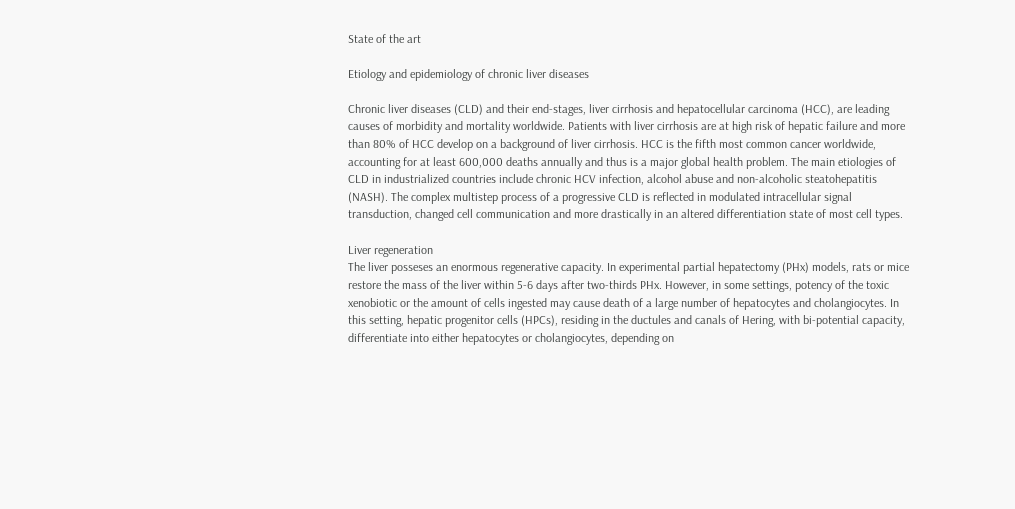State of the art

Etiology and epidemiology of chronic liver diseases

Chronic liver diseases (CLD) and their end-stages, liver cirrhosis and hepatocellular carcinoma (HCC), are leading causes of morbidity and mortality worldwide. Patients with liver cirrhosis are at high risk of hepatic failure and more than 80% of HCC develop on a background of liver cirrhosis. HCC is the fifth most common cancer worldwide, accounting for at least 600,000 deaths annually and thus is a major global health problem. The main etiologies of CLD in industrialized countries include chronic HCV infection, alcohol abuse and non-alcoholic steatohepatitis (NASH). The complex multistep process of a progressive CLD is reflected in modulated intracellular signal transduction, changed cell communication and more drastically in an altered differentiation state of most cell types.

Liver regeneration
The liver posseses an enormous regenerative capacity. In experimental partial hepatectomy (PHx) models, rats or mice restore the mass of the liver within 5-6 days after two-thirds PHx. However, in some settings, potency of the toxic xenobiotic or the amount of cells ingested may cause death of a large number of hepatocytes and cholangiocytes. In this setting, hepatic progenitor cells (HPCs), residing in the ductules and canals of Hering, with bi-potential capacity, differentiate into either hepatocytes or cholangiocytes, depending on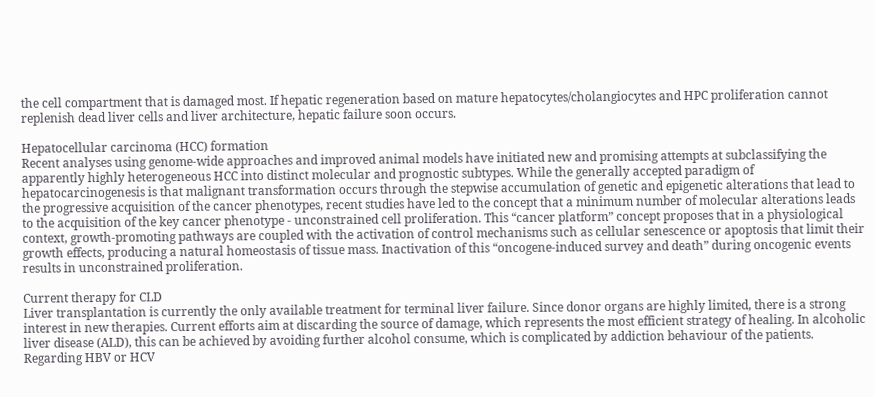the cell compartment that is damaged most. If hepatic regeneration based on mature hepatocytes/cholangiocytes and HPC proliferation cannot replenish dead liver cells and liver architecture, hepatic failure soon occurs.

Hepatocellular carcinoma (HCC) formation
Recent analyses using genome-wide approaches and improved animal models have initiated new and promising attempts at subclassifying the apparently highly heterogeneous HCC into distinct molecular and prognostic subtypes. While the generally accepted paradigm of hepatocarcinogenesis is that malignant transformation occurs through the stepwise accumulation of genetic and epigenetic alterations that lead to the progressive acquisition of the cancer phenotypes, recent studies have led to the concept that a minimum number of molecular alterations leads to the acquisition of the key cancer phenotype - unconstrained cell proliferation. This “cancer platform” concept proposes that in a physiological context, growth-promoting pathways are coupled with the activation of control mechanisms such as cellular senescence or apoptosis that limit their growth effects, producing a natural homeostasis of tissue mass. Inactivation of this “oncogene-induced survey and death” during oncogenic events results in unconstrained proliferation.

Current therapy for CLD
Liver transplantation is currently the only available treatment for terminal liver failure. Since donor organs are highly limited, there is a strong interest in new therapies. Current efforts aim at discarding the source of damage, which represents the most efficient strategy of healing. In alcoholic liver disease (ALD), this can be achieved by avoiding further alcohol consume, which is complicated by addiction behaviour of the patients. Regarding HBV or HCV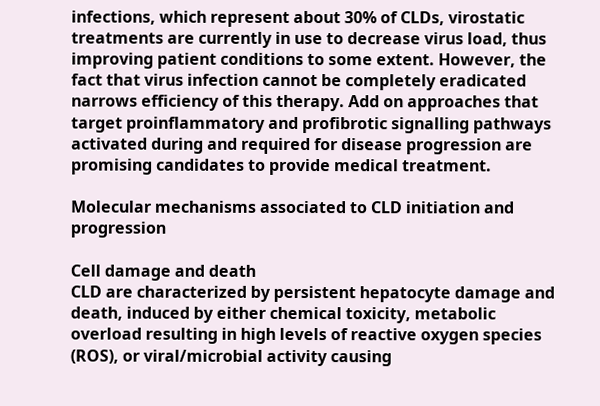infections, which represent about 30% of CLDs, virostatic treatments are currently in use to decrease virus load, thus improving patient conditions to some extent. However, the fact that virus infection cannot be completely eradicated narrows efficiency of this therapy. Add on approaches that target proinflammatory and profibrotic signalling pathways activated during and required for disease progression are promising candidates to provide medical treatment.

Molecular mechanisms associated to CLD initiation and progression

Cell damage and death
CLD are characterized by persistent hepatocyte damage and death, induced by either chemical toxicity, metabolic overload resulting in high levels of reactive oxygen species (ROS), or viral/microbial activity causing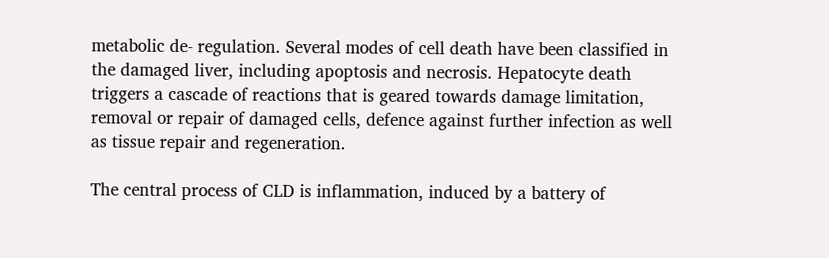metabolic de- regulation. Several modes of cell death have been classified in the damaged liver, including apoptosis and necrosis. Hepatocyte death triggers a cascade of reactions that is geared towards damage limitation, removal or repair of damaged cells, defence against further infection as well as tissue repair and regeneration.

The central process of CLD is inflammation, induced by a battery of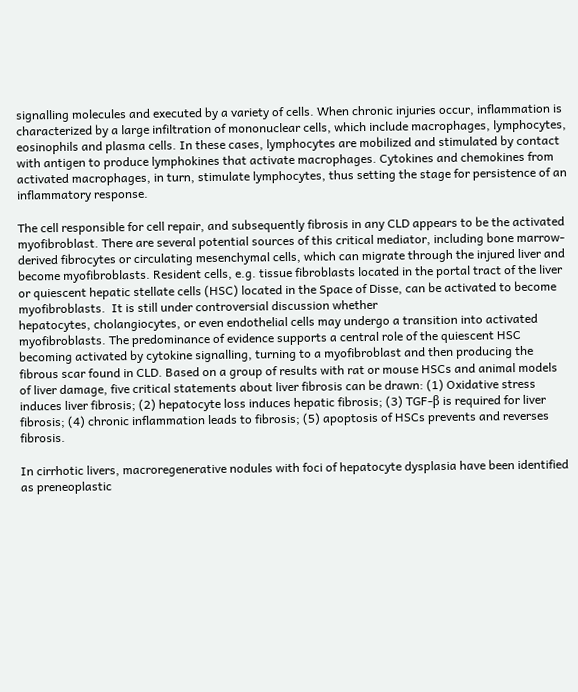signalling molecules and executed by a variety of cells. When chronic injuries occur, inflammation is characterized by a large infiltration of mononuclear cells, which include macrophages, lymphocytes, eosinophils and plasma cells. In these cases, lymphocytes are mobilized and stimulated by contact with antigen to produce lymphokines that activate macrophages. Cytokines and chemokines from activated macrophages, in turn, stimulate lymphocytes, thus setting the stage for persistence of an inflammatory response.

The cell responsible for cell repair, and subsequently fibrosis in any CLD appears to be the activated myofibroblast. There are several potential sources of this critical mediator, including bone marrow-derived fibrocytes or circulating mesenchymal cells, which can migrate through the injured liver and become myofibroblasts. Resident cells, e.g. tissue fibroblasts located in the portal tract of the liver or quiescent hepatic stellate cells (HSC) located in the Space of Disse, can be activated to become myofibroblasts.  It is still under controversial discussion whether
hepatocytes, cholangiocytes, or even endothelial cells may undergo a transition into activated myofibroblasts. The predominance of evidence supports a central role of the quiescent HSC becoming activated by cytokine signalling, turning to a myofibroblast and then producing the fibrous scar found in CLD. Based on a group of results with rat or mouse HSCs and animal models of liver damage, five critical statements about liver fibrosis can be drawn: (1) Oxidative stress induces liver fibrosis; (2) hepatocyte loss induces hepatic fibrosis; (3) TGF-β is required for liver fibrosis; (4) chronic inflammation leads to fibrosis; (5) apoptosis of HSCs prevents and reverses fibrosis.

In cirrhotic livers, macroregenerative nodules with foci of hepatocyte dysplasia have been identified as preneoplastic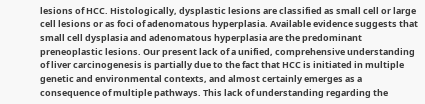lesions of HCC. Histologically, dysplastic lesions are classified as small cell or large cell lesions or as foci of adenomatous hyperplasia. Available evidence suggests that small cell dysplasia and adenomatous hyperplasia are the predominant preneoplastic lesions. Our present lack of a unified, comprehensive understanding of liver carcinogenesis is partially due to the fact that HCC is initiated in multiple genetic and environmental contexts, and almost certainly emerges as a consequence of multiple pathways. This lack of understanding regarding the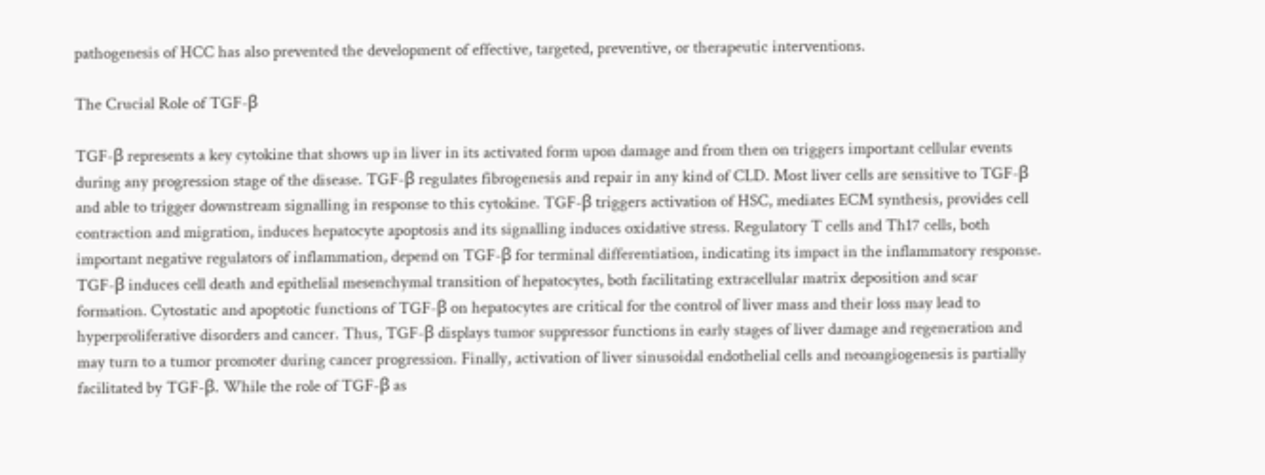pathogenesis of HCC has also prevented the development of effective, targeted, preventive, or therapeutic interventions.

The Crucial Role of TGF-β

TGF-β represents a key cytokine that shows up in liver in its activated form upon damage and from then on triggers important cellular events during any progression stage of the disease. TGF-β regulates fibrogenesis and repair in any kind of CLD. Most liver cells are sensitive to TGF-β and able to trigger downstream signalling in response to this cytokine. TGF-β triggers activation of HSC, mediates ECM synthesis, provides cell contraction and migration, induces hepatocyte apoptosis and its signalling induces oxidative stress. Regulatory T cells and Th17 cells, both important negative regulators of inflammation, depend on TGF-β for terminal differentiation, indicating its impact in the inflammatory response. TGF-β induces cell death and epithelial mesenchymal transition of hepatocytes, both facilitating extracellular matrix deposition and scar formation. Cytostatic and apoptotic functions of TGF-β on hepatocytes are critical for the control of liver mass and their loss may lead to hyperproliferative disorders and cancer. Thus, TGF-β displays tumor suppressor functions in early stages of liver damage and regeneration and may turn to a tumor promoter during cancer progression. Finally, activation of liver sinusoidal endothelial cells and neoangiogenesis is partially facilitated by TGF-β. While the role of TGF-β as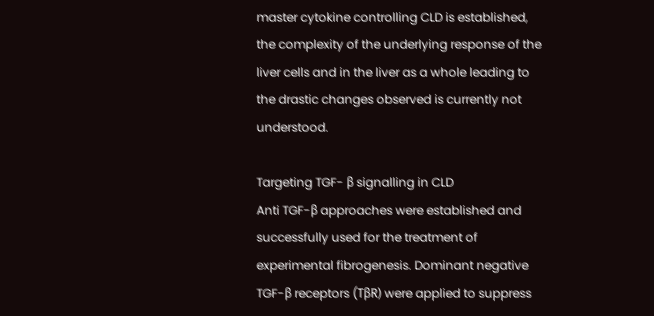master cytokine controlling CLD is established, the complexity of the underlying response of the liver cells and in the liver as a whole leading to the drastic changes observed is currently not understood.

Targeting TGF- β signalling in CLD
Anti TGF-β approaches were established and successfully used for the treatment of experimental fibrogenesis. Dominant negative TGF-β receptors (TβR) were applied to suppress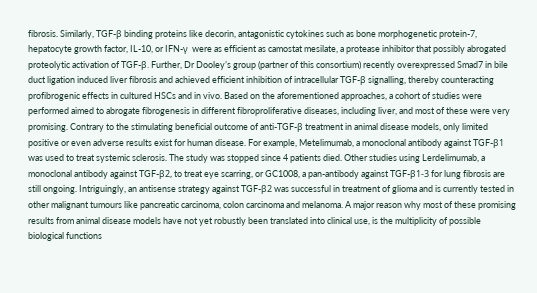fibrosis. Similarly, TGF-β binding proteins like decorin, antagonistic cytokines such as bone morphogenetic protein-7, hepatocyte growth factor, IL-10, or IFN-γ  were as efficient as camostat mesilate, a protease inhibitor that possibly abrogated proteolytic activation of TGF-β. Further, Dr Dooley’s group (partner of this consortium) recently overexpressed Smad7 in bile duct ligation induced liver fibrosis and achieved efficient inhibition of intracellular TGF-β signalling, thereby counteracting profibrogenic effects in cultured HSCs and in vivo. Based on the aforementioned approaches, a cohort of studies were performed aimed to abrogate fibrogenesis in different fibroproliferative diseases, including liver, and most of these were very promising. Contrary to the stimulating beneficial outcome of anti-TGF-β treatment in animal disease models, only limited positive or even adverse results exist for human disease. For example, Metelimumab, a monoclonal antibody against TGF-β1 was used to treat systemic sclerosis. The study was stopped since 4 patients died. Other studies using Lerdelimumab, a monoclonal antibody against TGF-β2, to treat eye scarring, or GC1008, a pan-antibody against TGF-β1-3 for lung fibrosis are still ongoing. Intriguingly, an antisense strategy against TGF-β2 was successful in treatment of glioma and is currently tested in other malignant tumours like pancreatic carcinoma, colon carcinoma and melanoma. A major reason why most of these promising results from animal disease models have not yet robustly been translated into clinical use, is the multiplicity of possible biological functions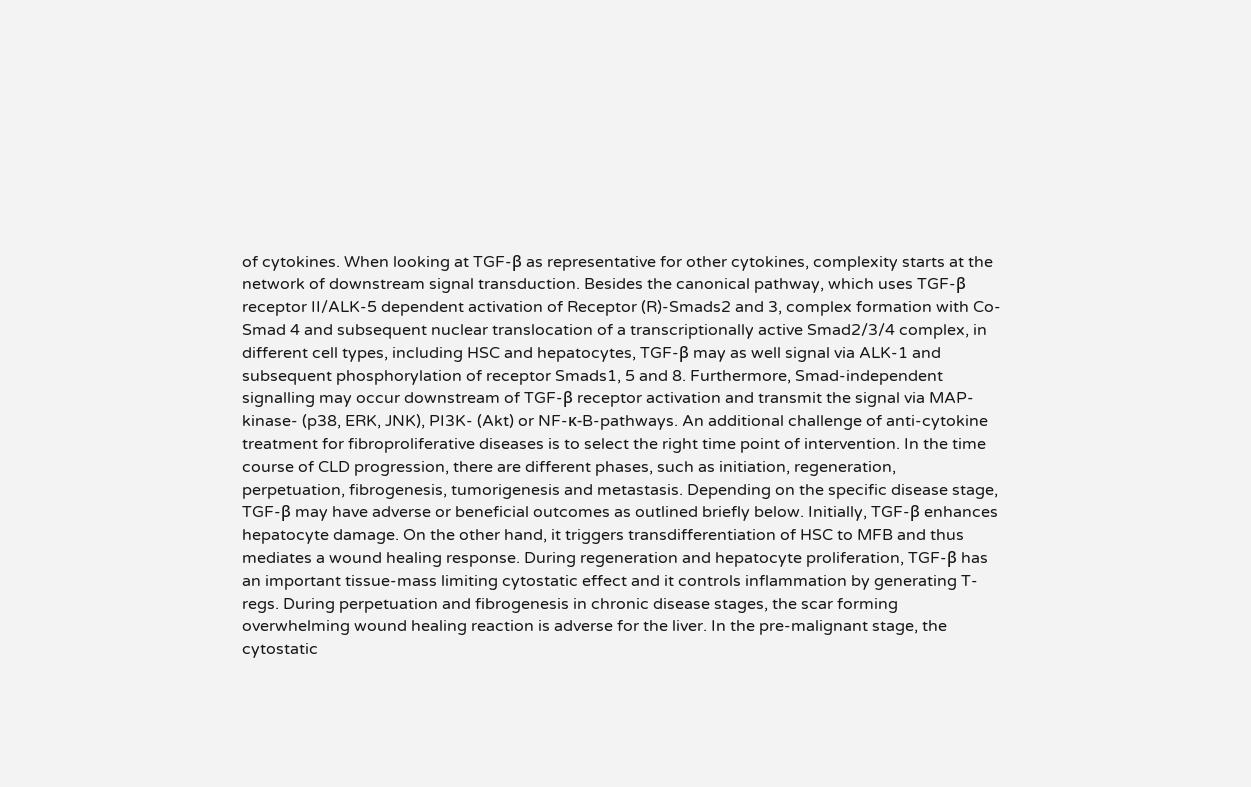of cytokines. When looking at TGF-β as representative for other cytokines, complexity starts at the network of downstream signal transduction. Besides the canonical pathway, which uses TGF-β receptor II/ALK-5 dependent activation of Receptor (R)-Smads2 and 3, complex formation with Co-Smad 4 and subsequent nuclear translocation of a transcriptionally active Smad2/3/4 complex, in different cell types, including HSC and hepatocytes, TGF-β may as well signal via ALK-1 and subsequent phosphorylation of receptor Smads1, 5 and 8. Furthermore, Smad-independent signalling may occur downstream of TGF-β receptor activation and transmit the signal via MAP-kinase- (p38, ERK, JNK), PI3K- (Akt) or NF-κ-B-pathways. An additional challenge of anti-cytokine treatment for fibroproliferative diseases is to select the right time point of intervention. In the time course of CLD progression, there are different phases, such as initiation, regeneration, perpetuation, fibrogenesis, tumorigenesis and metastasis. Depending on the specific disease stage, TGF-β may have adverse or beneficial outcomes as outlined briefly below. Initially, TGF-β enhances hepatocyte damage. On the other hand, it triggers transdifferentiation of HSC to MFB and thus mediates a wound healing response. During regeneration and hepatocyte proliferation, TGF-β has an important tissue-mass limiting cytostatic effect and it controls inflammation by generating T-regs. During perpetuation and fibrogenesis in chronic disease stages, the scar forming overwhelming wound healing reaction is adverse for the liver. In the pre-malignant stage, the cytostatic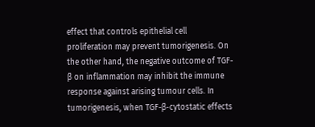effect that controls epithelial cell proliferation may prevent tumorigenesis. On the other hand, the negative outcome of TGF-β on inflammation may inhibit the immune response against arising tumour cells. In tumorigenesis, when TGF-β-cytostatic effects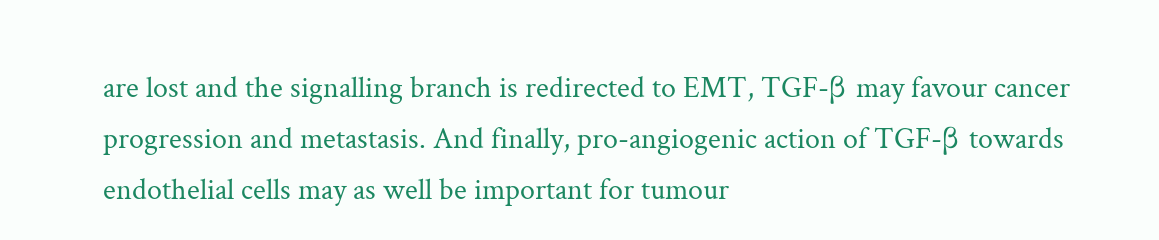are lost and the signalling branch is redirected to EMT, TGF-β may favour cancer progression and metastasis. And finally, pro-angiogenic action of TGF-β towards endothelial cells may as well be important for tumour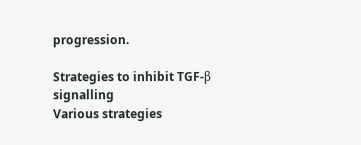progression.

Strategies to inhibit TGF-β signalling
Various strategies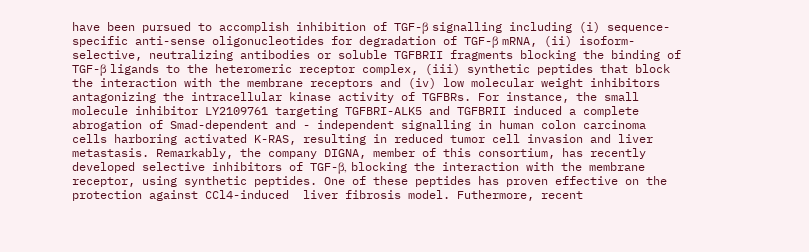have been pursued to accomplish inhibition of TGF-β signalling including (i) sequence-specific anti-sense oligonucleotides for degradation of TGF-β mRNA, (ii) isoform-selective, neutralizing antibodies or soluble TGFBRII fragments blocking the binding of TGF-β ligands to the heteromeric receptor complex, (iii) synthetic peptides that block the interaction with the membrane receptors and (iv) low molecular weight inhibitors antagonizing the intracellular kinase activity of TGFBRs. For instance, the small molecule inhibitor LY2109761 targeting TGFBRI-ALK5 and TGFBRII induced a complete abrogation of Smad-dependent and - independent signalling in human colon carcinoma cells harboring activated K-RAS, resulting in reduced tumor cell invasion and liver metastasis. Remarkably, the company DIGNA, member of this consortium, has recently developed selective inhibitors of TGF-β, blocking the interaction with the membrane receptor, using synthetic peptides. One of these peptides has proven effective on the protection against CCl4-induced  liver fibrosis model. Futhermore, recent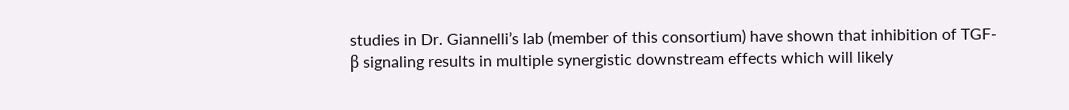studies in Dr. Giannelli’s lab (member of this consortium) have shown that inhibition of TGF- β signaling results in multiple synergistic downstream effects which will likely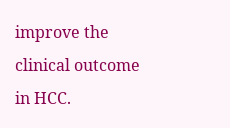improve the clinical outcome in HCC.